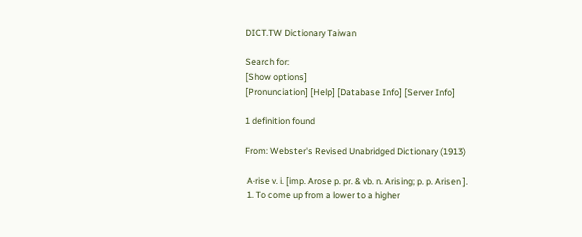DICT.TW Dictionary Taiwan

Search for:
[Show options]
[Pronunciation] [Help] [Database Info] [Server Info]

1 definition found

From: Webster's Revised Unabridged Dictionary (1913)

 A·rise v. i. [imp. Arose p. pr. & vb. n. Arising; p. p. Arisen ].
 1. To come up from a lower to a higher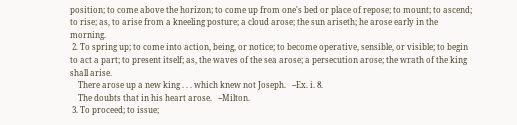position; to come above the horizon; to come up from one's bed or place of repose; to mount; to ascend; to rise; as, to arise from a kneeling posture; a cloud arose; the sun ariseth; he arose early in the morning.
 2. To spring up; to come into action, being, or notice; to become operative, sensible, or visible; to begin to act a part; to present itself; as, the waves of the sea arose; a persecution arose; the wrath of the king shall arise.
    There arose up a new king . . . which knew not Joseph.   --Ex. i. 8.
    The doubts that in his heart arose.   --Milton.
 3. To proceed; to issue;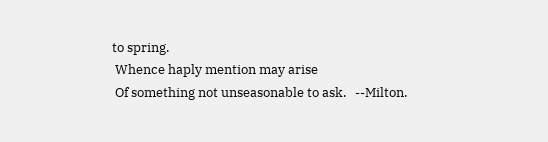to spring.
 Whence haply mention may arise
 Of something not unseasonable to ask.   --Milton.